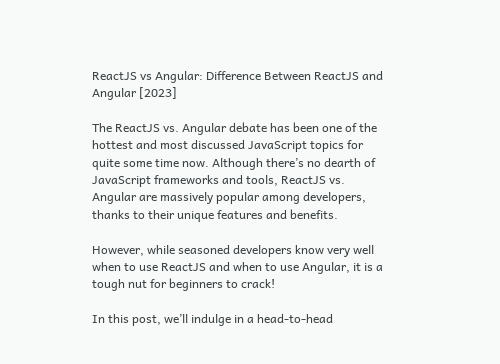ReactJS vs Angular: Difference Between ReactJS and Angular [2023]

The ReactJS vs. Angular debate has been one of the hottest and most discussed JavaScript topics for quite some time now. Although there’s no dearth of JavaScript frameworks and tools, ReactJS vs. Angular are massively popular among developers, thanks to their unique features and benefits.

However, while seasoned developers know very well when to use ReactJS and when to use Angular, it is a tough nut for beginners to crack!

In this post, we’ll indulge in a head-to-head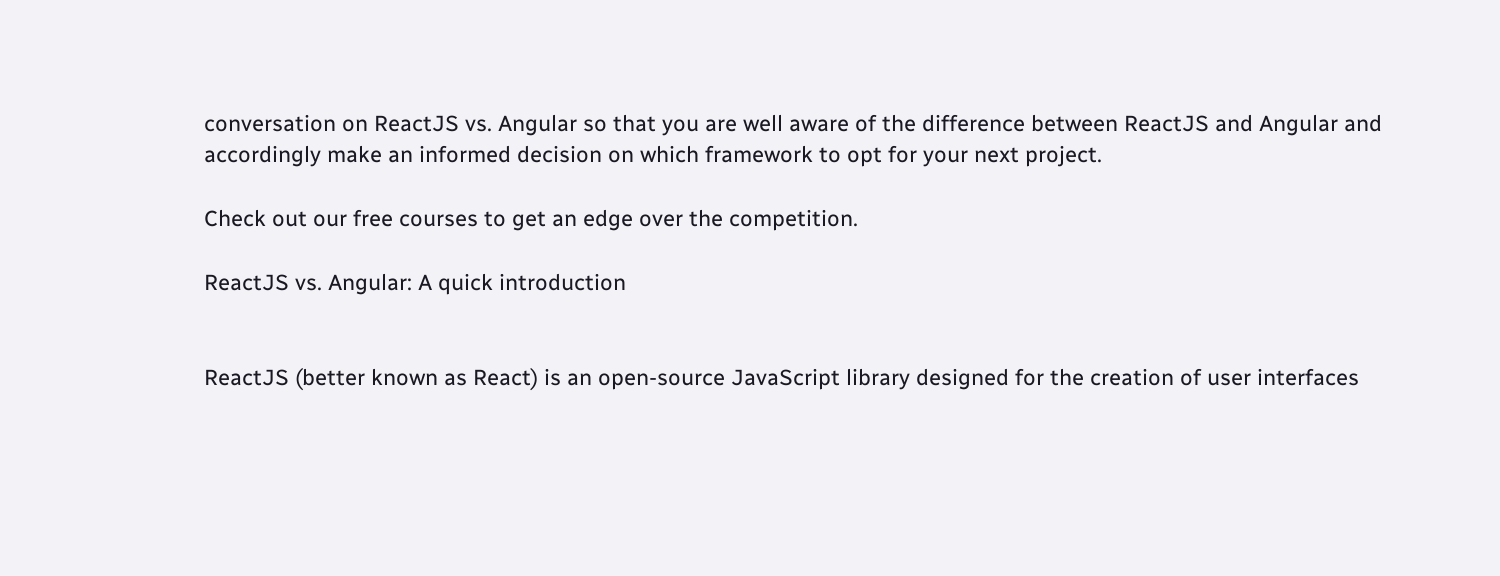conversation on ReactJS vs. Angular so that you are well aware of the difference between ReactJS and Angular and accordingly make an informed decision on which framework to opt for your next project.

Check out our free courses to get an edge over the competition.

ReactJS vs. Angular: A quick introduction


ReactJS (better known as React) is an open-source JavaScript library designed for the creation of user interfaces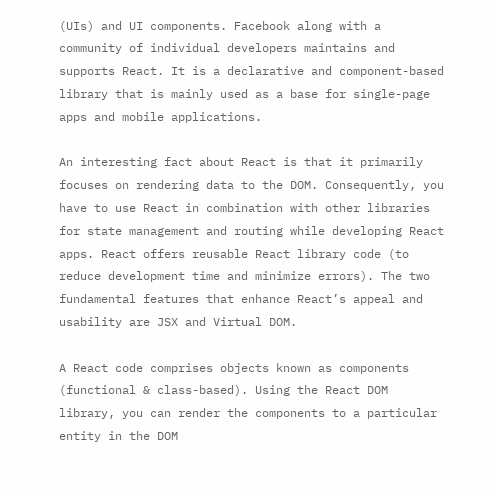(UIs) and UI components. Facebook along with a community of individual developers maintains and supports React. It is a declarative and component-based library that is mainly used as a base for single-page apps and mobile applications.

An interesting fact about React is that it primarily focuses on rendering data to the DOM. Consequently, you have to use React in combination with other libraries for state management and routing while developing React apps. React offers reusable React library code (to reduce development time and minimize errors). The two fundamental features that enhance React’s appeal and usability are JSX and Virtual DOM.

A React code comprises objects known as components (functional & class-based). Using the React DOM library, you can render the components to a particular entity in the DOM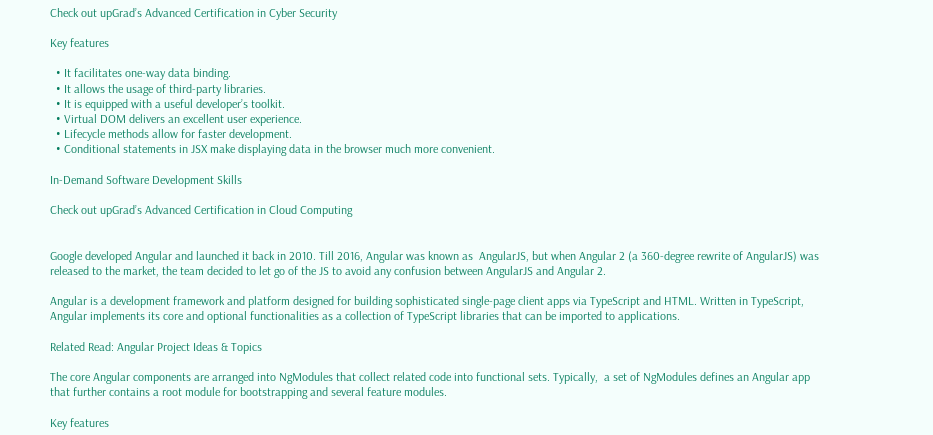Check out upGrad’s Advanced Certification in Cyber Security

Key features

  • It facilitates one-way data binding.
  • It allows the usage of third-party libraries.
  • It is equipped with a useful developer’s toolkit.
  • Virtual DOM delivers an excellent user experience.
  • Lifecycle methods allow for faster development.
  • Conditional statements in JSX make displaying data in the browser much more convenient.

In-Demand Software Development Skills

Check out upGrad’s Advanced Certification in Cloud Computing


Google developed Angular and launched it back in 2010. Till 2016, Angular was known as  AngularJS, but when Angular 2 (a 360-degree rewrite of AngularJS) was released to the market, the team decided to let go of the JS to avoid any confusion between AngularJS and Angular 2.

Angular is a development framework and platform designed for building sophisticated single-page client apps via TypeScript and HTML. Written in TypeScript, Angular implements its core and optional functionalities as a collection of TypeScript libraries that can be imported to applications.

Related Read: Angular Project Ideas & Topics

The core Angular components are arranged into NgModules that collect related code into functional sets. Typically,  a set of NgModules defines an Angular app that further contains a root module for bootstrapping and several feature modules.

Key features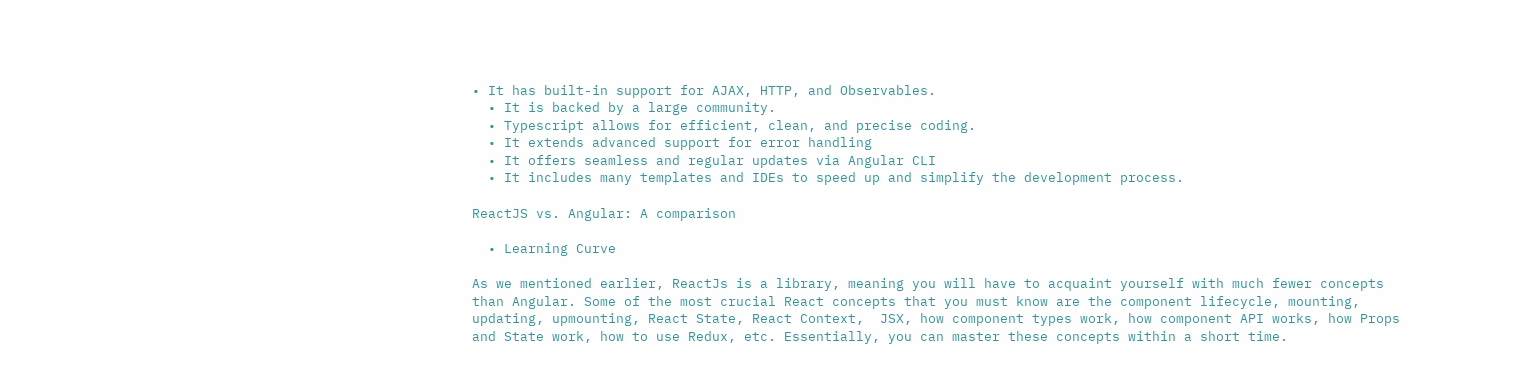• It has built-in support for AJAX, HTTP, and Observables.
  • It is backed by a large community.
  • Typescript allows for efficient, clean, and precise coding.
  • It extends advanced support for error handling
  • It offers seamless and regular updates via Angular CLI
  • It includes many templates and IDEs to speed up and simplify the development process.

ReactJS vs. Angular: A comparison

  • Learning Curve

As we mentioned earlier, ReactJs is a library, meaning you will have to acquaint yourself with much fewer concepts than Angular. Some of the most crucial React concepts that you must know are the component lifecycle, mounting, updating, upmounting, React State, React Context,  JSX, how component types work, how component API works, how Props and State work, how to use Redux, etc. Essentially, you can master these concepts within a short time.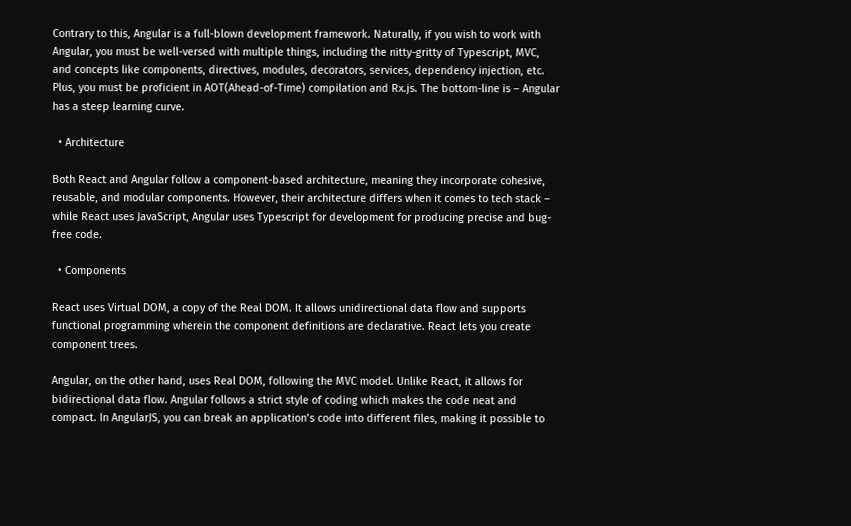Contrary to this, Angular is a full-blown development framework. Naturally, if you wish to work with Angular, you must be well-versed with multiple things, including the nitty-gritty of Typescript, MVC, and concepts like components, directives, modules, decorators, services, dependency injection, etc. Plus, you must be proficient in AOT(Ahead-of-Time) compilation and Rx.js. The bottom-line is – Angular has a steep learning curve.

  • Architecture

Both React and Angular follow a component-based architecture, meaning they incorporate cohesive, reusable, and modular components. However, their architecture differs when it comes to tech stack – while React uses JavaScript, Angular uses Typescript for development for producing precise and bug-free code.

  • Components

React uses Virtual DOM, a copy of the Real DOM. It allows unidirectional data flow and supports functional programming wherein the component definitions are declarative. React lets you create component trees.

Angular, on the other hand, uses Real DOM, following the MVC model. Unlike React, it allows for bidirectional data flow. Angular follows a strict style of coding which makes the code neat and compact. In AngularJS, you can break an application’s code into different files, making it possible to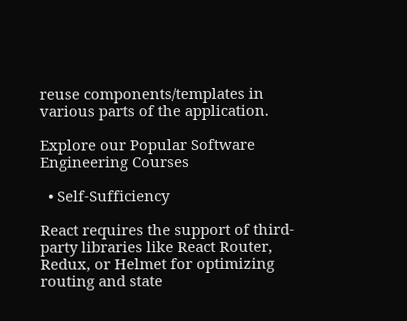reuse components/templates in various parts of the application.

Explore our Popular Software Engineering Courses

  • Self-Sufficiency

React requires the support of third-party libraries like React Router, Redux, or Helmet for optimizing routing and state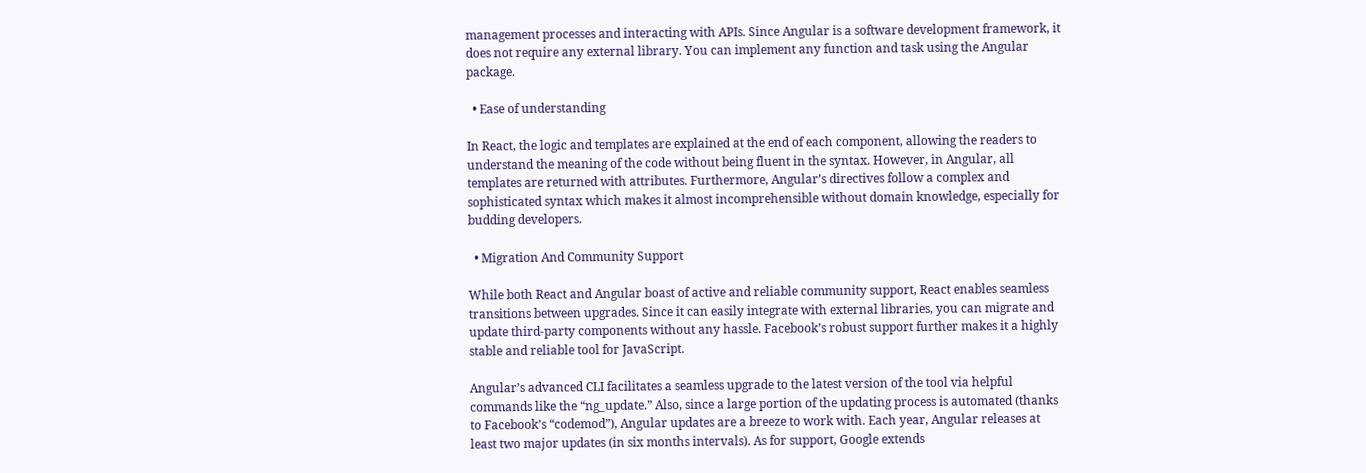management processes and interacting with APIs. Since Angular is a software development framework, it does not require any external library. You can implement any function and task using the Angular package.

  • Ease of understanding

In React, the logic and templates are explained at the end of each component, allowing the readers to understand the meaning of the code without being fluent in the syntax. However, in Angular, all templates are returned with attributes. Furthermore, Angular’s directives follow a complex and sophisticated syntax which makes it almost incomprehensible without domain knowledge, especially for budding developers.

  • Migration And Community Support

While both React and Angular boast of active and reliable community support, React enables seamless transitions between upgrades. Since it can easily integrate with external libraries, you can migrate and update third-party components without any hassle. Facebook’s robust support further makes it a highly stable and reliable tool for JavaScript.

Angular’s advanced CLI facilitates a seamless upgrade to the latest version of the tool via helpful commands like the “ng_update.” Also, since a large portion of the updating process is automated (thanks to Facebook’s “codemod”), Angular updates are a breeze to work with. Each year, Angular releases at least two major updates (in six months intervals). As for support, Google extends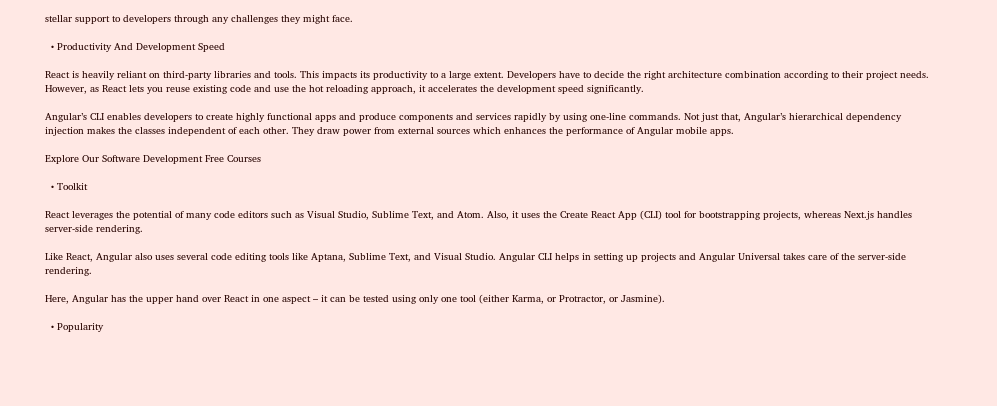stellar support to developers through any challenges they might face.

  • Productivity And Development Speed

React is heavily reliant on third-party libraries and tools. This impacts its productivity to a large extent. Developers have to decide the right architecture combination according to their project needs. However, as React lets you reuse existing code and use the hot reloading approach, it accelerates the development speed significantly.

Angular’s CLI enables developers to create highly functional apps and produce components and services rapidly by using one-line commands. Not just that, Angular’s hierarchical dependency injection makes the classes independent of each other. They draw power from external sources which enhances the performance of Angular mobile apps.

Explore Our Software Development Free Courses

  • Toolkit

React leverages the potential of many code editors such as Visual Studio, Sublime Text, and Atom. Also, it uses the Create React App (CLI) tool for bootstrapping projects, whereas Next.js handles server-side rendering.

Like React, Angular also uses several code editing tools like Aptana, Sublime Text, and Visual Studio. Angular CLI helps in setting up projects and Angular Universal takes care of the server-side rendering.

Here, Angular has the upper hand over React in one aspect – it can be tested using only one tool (either Karma, or Protractor, or Jasmine).

  • Popularity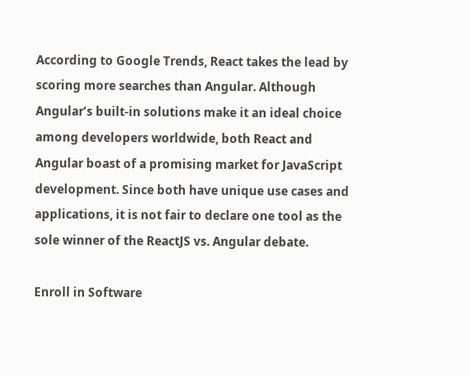According to Google Trends, React takes the lead by scoring more searches than Angular. Although Angular’s built-in solutions make it an ideal choice among developers worldwide, both React and Angular boast of a promising market for JavaScript development. Since both have unique use cases and applications, it is not fair to declare one tool as the sole winner of the ReactJS vs. Angular debate.

Enroll in Software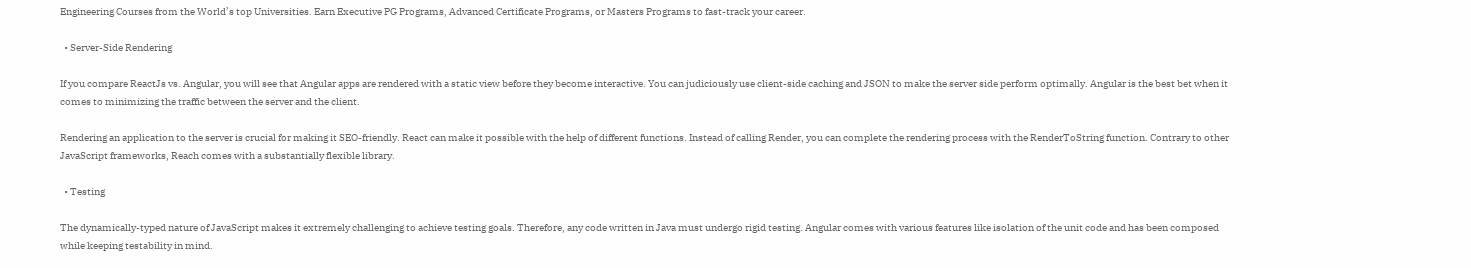Engineering Courses from the World’s top Universities. Earn Executive PG Programs, Advanced Certificate Programs, or Masters Programs to fast-track your career.

  • Server-Side Rendering

If you compare ReactJs vs. Angular, you will see that Angular apps are rendered with a static view before they become interactive. You can judiciously use client-side caching and JSON to make the server side perform optimally. Angular is the best bet when it comes to minimizing the traffic between the server and the client.

Rendering an application to the server is crucial for making it SEO-friendly. React can make it possible with the help of different functions. Instead of calling Render, you can complete the rendering process with the RenderToString function. Contrary to other JavaScript frameworks, Reach comes with a substantially flexible library.

  • Testing

The dynamically-typed nature of JavaScript makes it extremely challenging to achieve testing goals. Therefore, any code written in Java must undergo rigid testing. Angular comes with various features like isolation of the unit code and has been composed while keeping testability in mind.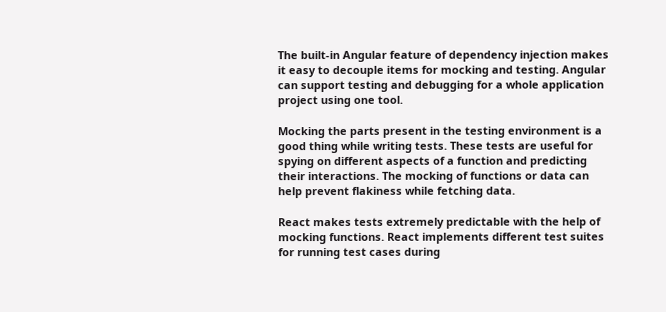The built-in Angular feature of dependency injection makes it easy to decouple items for mocking and testing. Angular can support testing and debugging for a whole application project using one tool.

Mocking the parts present in the testing environment is a good thing while writing tests. These tests are useful for spying on different aspects of a function and predicting their interactions. The mocking of functions or data can help prevent flakiness while fetching data.

React makes tests extremely predictable with the help of mocking functions. React implements different test suites for running test cases during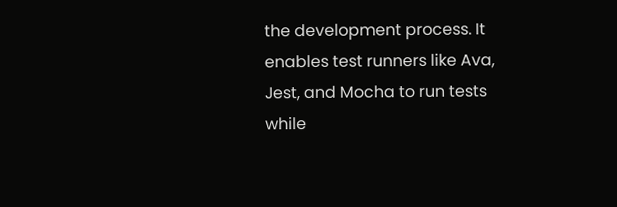the development process. It enables test runners like Ava, Jest, and Mocha to run tests while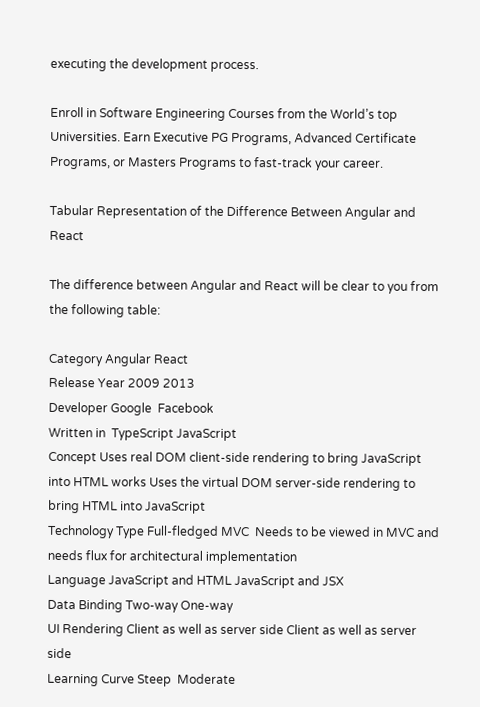executing the development process.

Enroll in Software Engineering Courses from the World’s top Universities. Earn Executive PG Programs, Advanced Certificate Programs, or Masters Programs to fast-track your career.

Tabular Representation of the Difference Between Angular and React

The difference between Angular and React will be clear to you from the following table:

Category Angular React
Release Year 2009 2013
Developer Google  Facebook
Written in  TypeScript JavaScript
Concept Uses real DOM client-side rendering to bring JavaScript into HTML works Uses the virtual DOM server-side rendering to bring HTML into JavaScript
Technology Type Full-fledged MVC  Needs to be viewed in MVC and needs flux for architectural implementation
Language JavaScript and HTML JavaScript and JSX
Data Binding Two-way One-way
UI Rendering Client as well as server side Client as well as server side
Learning Curve Steep  Moderate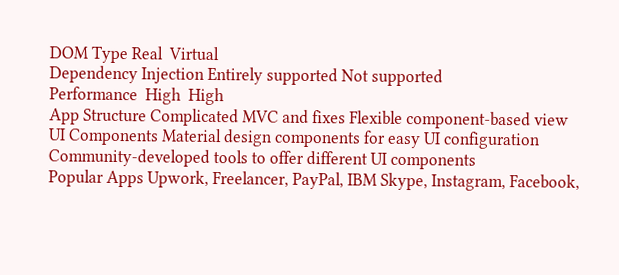DOM Type Real  Virtual
Dependency Injection Entirely supported Not supported
Performance  High  High
App Structure Complicated MVC and fixes Flexible component-based view
UI Components Material design components for easy UI configuration Community-developed tools to offer different UI components
Popular Apps Upwork, Freelancer, PayPal, IBM Skype, Instagram, Facebook,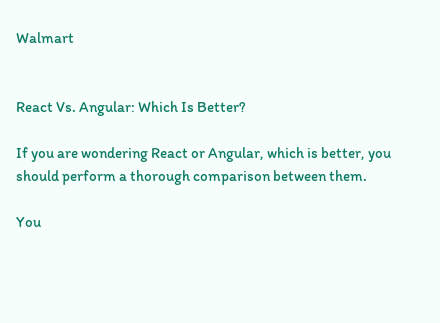Walmart


React Vs. Angular: Which Is Better?

If you are wondering React or Angular, which is better, you should perform a thorough comparison between them.

You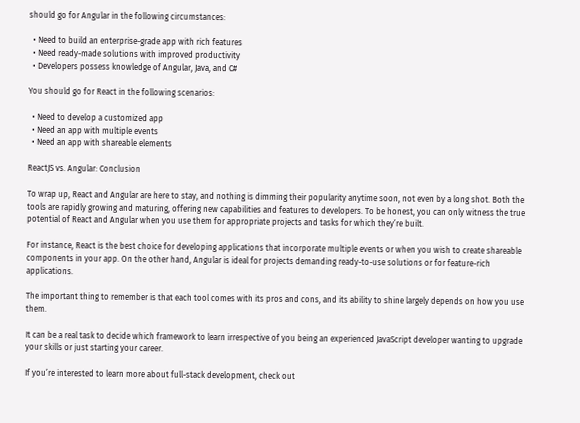should go for Angular in the following circumstances:

  • Need to build an enterprise-grade app with rich features
  • Need ready-made solutions with improved productivity
  • Developers possess knowledge of Angular, Java, and C#

You should go for React in the following scenarios:

  • Need to develop a customized app
  • Need an app with multiple events
  • Need an app with shareable elements

ReactJS vs. Angular: Conclusion

To wrap up, React and Angular are here to stay, and nothing is dimming their popularity anytime soon, not even by a long shot. Both the tools are rapidly growing and maturing, offering new capabilities and features to developers. To be honest, you can only witness the true potential of React and Angular when you use them for appropriate projects and tasks for which they’re built.

For instance, React is the best choice for developing applications that incorporate multiple events or when you wish to create shareable components in your app. On the other hand, Angular is ideal for projects demanding ready-to-use solutions or for feature-rich applications.

The important thing to remember is that each tool comes with its pros and cons, and its ability to shine largely depends on how you use them.

It can be a real task to decide which framework to learn irrespective of you being an experienced JavaScript developer wanting to upgrade your skills or just starting your career.

If you’re interested to learn more about full-stack development, check out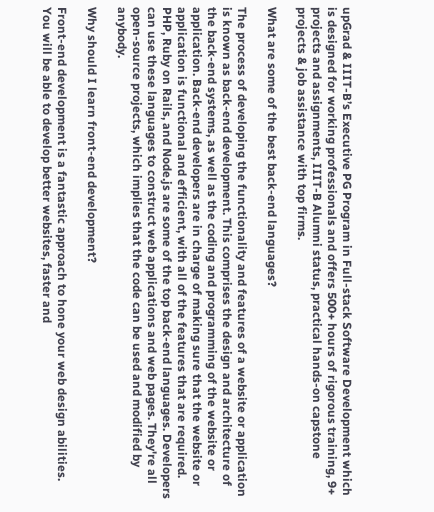upGrad & IIIT-B’s Executive PG Program in Full-stack Software Development which is designed for working professionals and offers 500+ hours of rigorous training, 9+ projects and assignments, IIIT-B Alumni status, practical hands-on capstone projects & job assistance with top firms.

What are some of the best back-end languages?

The process of developing the functionality and features of a website or application is known as back-end development. This comprises the design and architecture of the back-end systems, as well as the coding and programming of the website or application. Back-end developers are in charge of making sure that the website or application is functional and efficient, with all of the features that are required. PHP, Ruby on Rails, and Node.js are some of the top back-end languages. Developers can use these languages to construct web applications and web pages. They're all open-source projects, which implies that the code can be used and modified by anybody.

Why should I learn front-end development?

Front-end development is a fantastic approach to hone your web design abilities. You will be able to develop better websites, faster and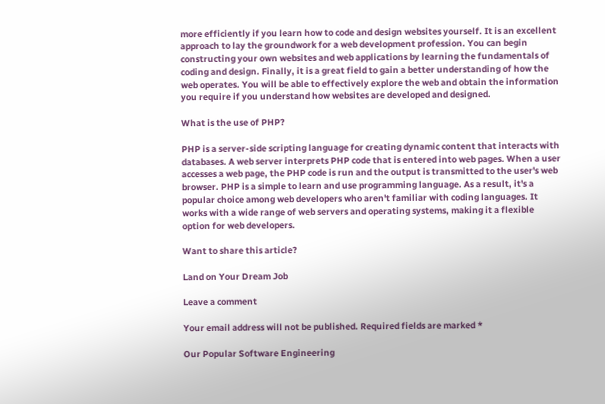more efficiently if you learn how to code and design websites yourself. It is an excellent approach to lay the groundwork for a web development profession. You can begin constructing your own websites and web applications by learning the fundamentals of coding and design. Finally, it is a great field to gain a better understanding of how the web operates. You will be able to effectively explore the web and obtain the information you require if you understand how websites are developed and designed.

What is the use of PHP?

PHP is a server-side scripting language for creating dynamic content that interacts with databases. A web server interprets PHP code that is entered into web pages. When a user accesses a web page, the PHP code is run and the output is transmitted to the user's web browser. PHP is a simple to learn and use programming language. As a result, it's a popular choice among web developers who aren't familiar with coding languages. It works with a wide range of web servers and operating systems, making it a flexible option for web developers.

Want to share this article?

Land on Your Dream Job

Leave a comment

Your email address will not be published. Required fields are marked *

Our Popular Software Engineering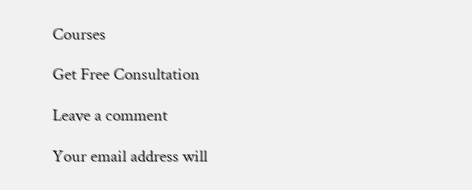Courses

Get Free Consultation

Leave a comment

Your email address will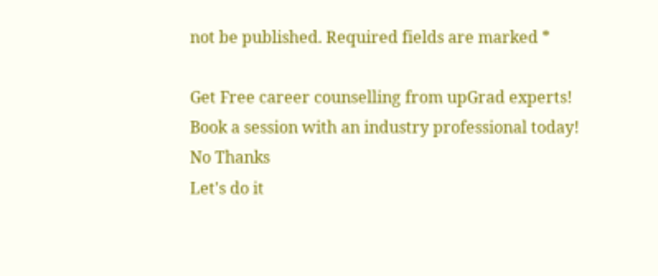not be published. Required fields are marked *

Get Free career counselling from upGrad experts!
Book a session with an industry professional today!
No Thanks
Let's do it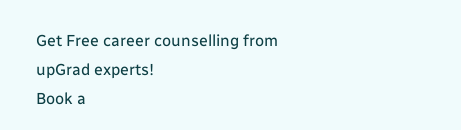Get Free career counselling from upGrad experts!
Book a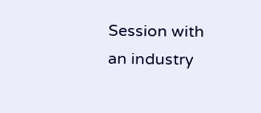Session with an industry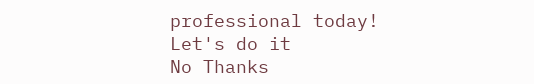professional today!
Let's do it
No Thanks